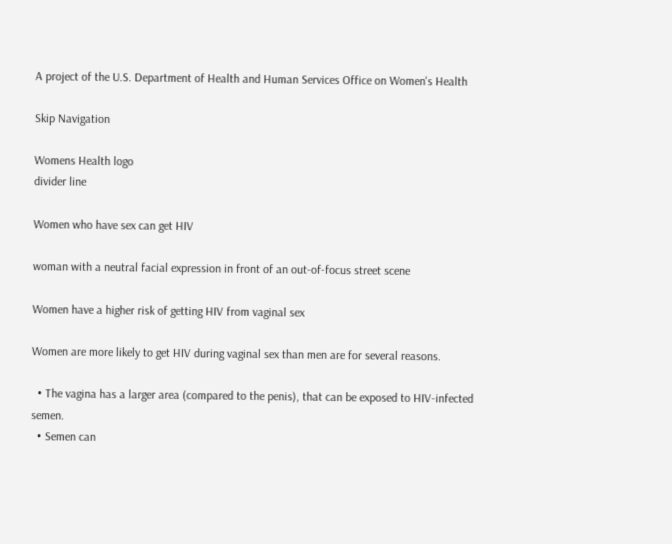A project of the U.S. Department of Health and Human Services Office on Women's Health

Skip Navigation

Womens Health logo
divider line

Women who have sex can get HIV

woman with a neutral facial expression in front of an out-of-focus street scene

Women have a higher risk of getting HIV from vaginal sex

Women are more likely to get HIV during vaginal sex than men are for several reasons.

  • The vagina has a larger area (compared to the penis), that can be exposed to HIV-infected semen.
  • Semen can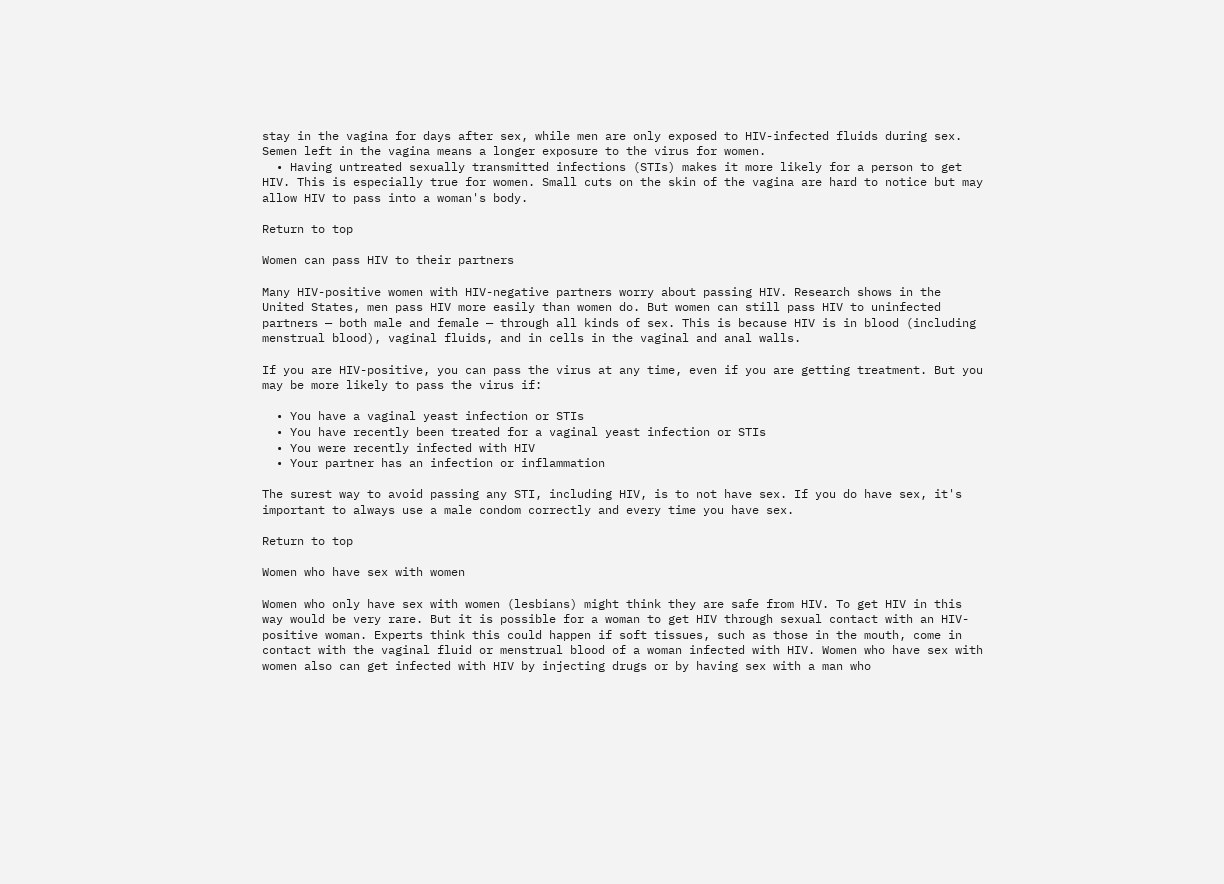stay in the vagina for days after sex, while men are only exposed to HIV-infected fluids during sex. Semen left in the vagina means a longer exposure to the virus for women.
  • Having untreated sexually transmitted infections (STIs) makes it more likely for a person to get HIV. This is especially true for women. Small cuts on the skin of the vagina are hard to notice but may allow HIV to pass into a woman's body.

Return to top

Women can pass HIV to their partners

Many HIV-positive women with HIV-negative partners worry about passing HIV. Research shows in the United States, men pass HIV more easily than women do. But women can still pass HIV to uninfected partners — both male and female — through all kinds of sex. This is because HIV is in blood (including menstrual blood), vaginal fluids, and in cells in the vaginal and anal walls.

If you are HIV-positive, you can pass the virus at any time, even if you are getting treatment. But you may be more likely to pass the virus if:

  • You have a vaginal yeast infection or STIs
  • You have recently been treated for a vaginal yeast infection or STIs
  • You were recently infected with HIV
  • Your partner has an infection or inflammation

The surest way to avoid passing any STI, including HIV, is to not have sex. If you do have sex, it's important to always use a male condom correctly and every time you have sex.

Return to top

Women who have sex with women

Women who only have sex with women (lesbians) might think they are safe from HIV. To get HIV in this way would be very rare. But it is possible for a woman to get HIV through sexual contact with an HIV-positive woman. Experts think this could happen if soft tissues, such as those in the mouth, come in contact with the vaginal fluid or menstrual blood of a woman infected with HIV. Women who have sex with women also can get infected with HIV by injecting drugs or by having sex with a man who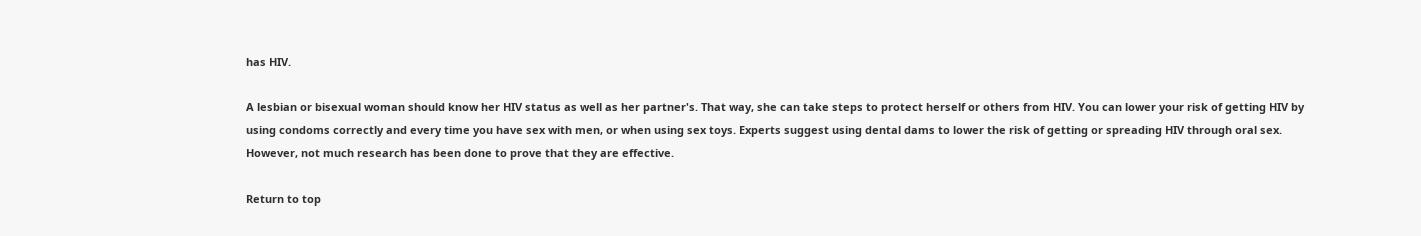has HIV.

A lesbian or bisexual woman should know her HIV status as well as her partner's. That way, she can take steps to protect herself or others from HIV. You can lower your risk of getting HIV by using condoms correctly and every time you have sex with men, or when using sex toys. Experts suggest using dental dams to lower the risk of getting or spreading HIV through oral sex. However, not much research has been done to prove that they are effective.

Return to top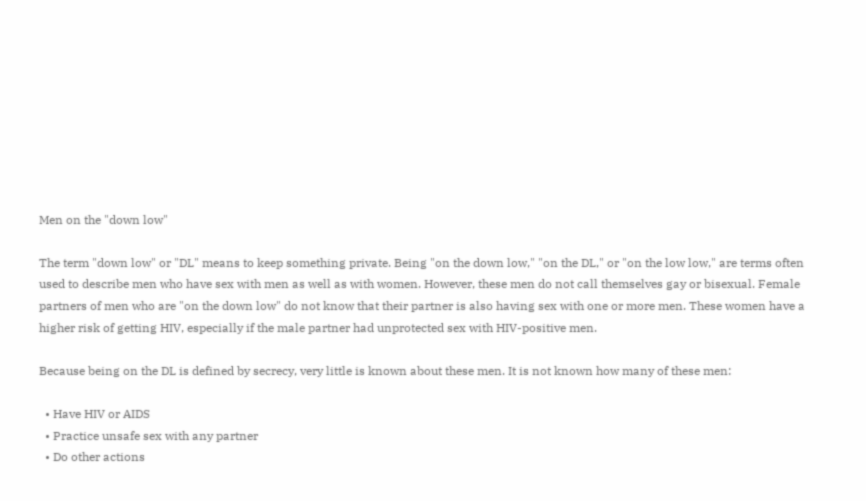Men on the "down low"

The term "down low" or "DL" means to keep something private. Being "on the down low," "on the DL," or "on the low low," are terms often used to describe men who have sex with men as well as with women. However, these men do not call themselves gay or bisexual. Female partners of men who are "on the down low" do not know that their partner is also having sex with one or more men. These women have a higher risk of getting HIV, especially if the male partner had unprotected sex with HIV-positive men.

Because being on the DL is defined by secrecy, very little is known about these men. It is not known how many of these men:

  • Have HIV or AIDS
  • Practice unsafe sex with any partner
  • Do other actions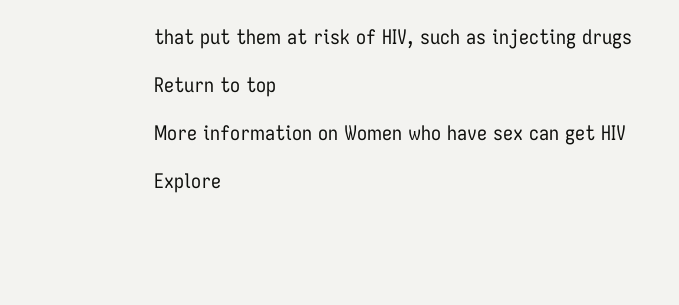that put them at risk of HIV, such as injecting drugs

Return to top

More information on Women who have sex can get HIV

Explore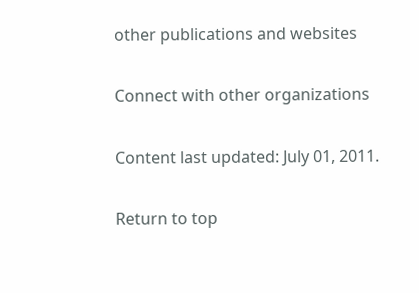other publications and websites

Connect with other organizations

Content last updated: July 01, 2011.

Return to top